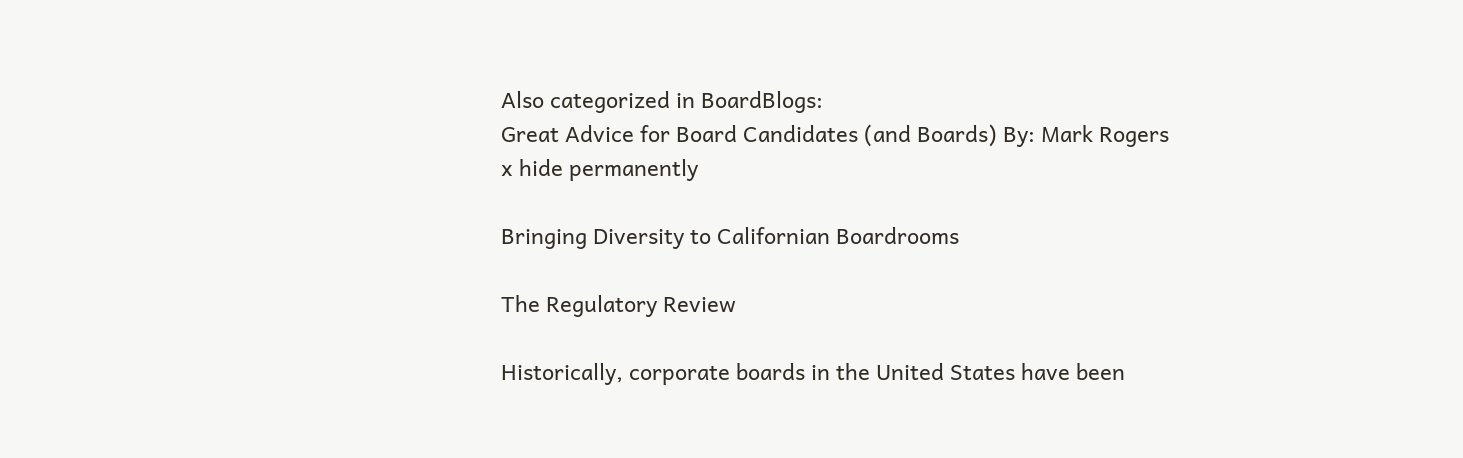Also categorized in BoardBlogs:
Great Advice for Board Candidates (and Boards) By: Mark Rogers
x hide permanently

Bringing Diversity to Californian Boardrooms

The Regulatory Review

Historically, corporate boards in the United States have been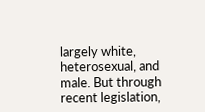largely white, heterosexual, and male. But through recent legislation,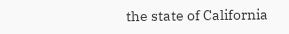the state of California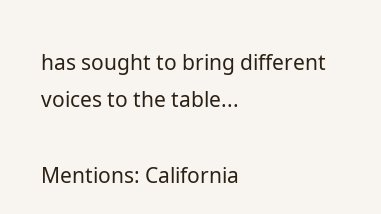has sought to bring different voices to the table...

Mentions: California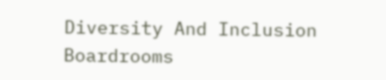Diversity And Inclusion Boardrooms